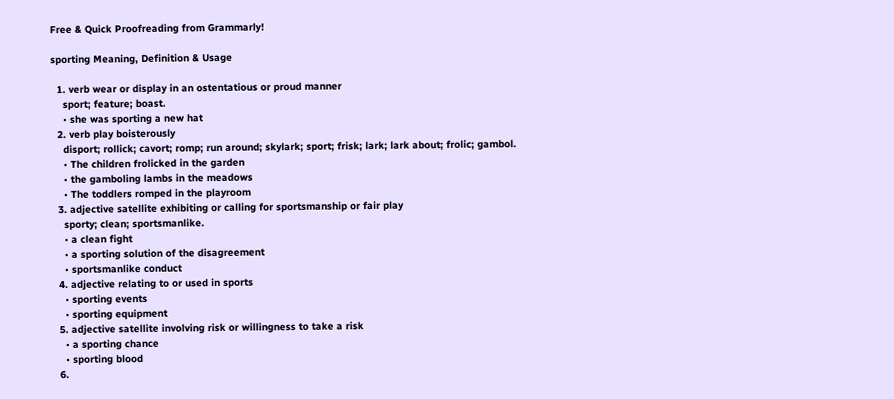Free & Quick Proofreading from Grammarly!

sporting Meaning, Definition & Usage

  1. verb wear or display in an ostentatious or proud manner
    sport; feature; boast.
    • she was sporting a new hat
  2. verb play boisterously
    disport; rollick; cavort; romp; run around; skylark; sport; frisk; lark; lark about; frolic; gambol.
    • The children frolicked in the garden
    • the gamboling lambs in the meadows
    • The toddlers romped in the playroom
  3. adjective satellite exhibiting or calling for sportsmanship or fair play
    sporty; clean; sportsmanlike.
    • a clean fight
    • a sporting solution of the disagreement
    • sportsmanlike conduct
  4. adjective relating to or used in sports
    • sporting events
    • sporting equipment
  5. adjective satellite involving risk or willingness to take a risk
    • a sporting chance
    • sporting blood
  6.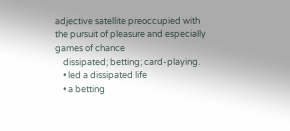adjective satellite preoccupied with the pursuit of pleasure and especially games of chance
    dissipated; betting; card-playing.
    • led a dissipated life
    • a betting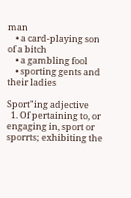man
    • a card-playing son of a bitch
    • a gambling fool
    • sporting gents and their ladies

Sport"ing adjective
  1. Of pertaining to, or engaging in, sport or sporrts; exhibiting the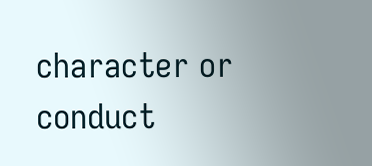character or conduct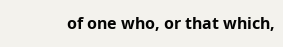of one who, or that which,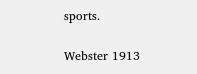sports.

Webster 1913